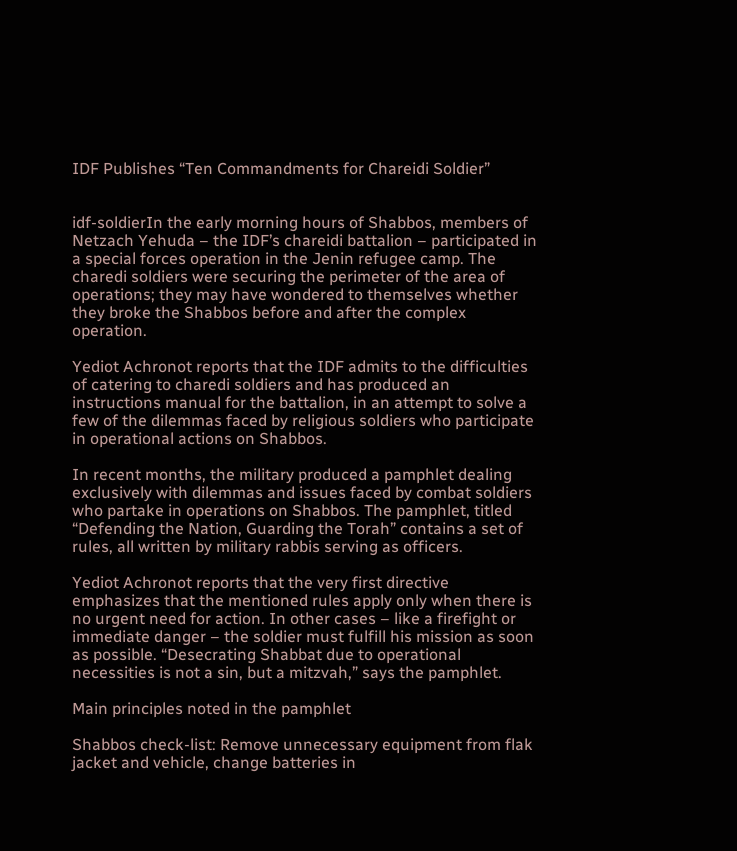IDF Publishes “Ten Commandments for Chareidi Soldier”


idf-soldierIn the early morning hours of Shabbos, members of Netzach Yehuda – the IDF’s chareidi battalion – participated in a special forces operation in the Jenin refugee camp. The charedi soldiers were securing the perimeter of the area of operations; they may have wondered to themselves whether they broke the Shabbos before and after the complex operation.

Yediot Achronot reports that the IDF admits to the difficulties of catering to charedi soldiers and has produced an instructions manual for the battalion, in an attempt to solve a few of the dilemmas faced by religious soldiers who participate in operational actions on Shabbos.

In recent months, the military produced a pamphlet dealing exclusively with dilemmas and issues faced by combat soldiers who partake in operations on Shabbos. The pamphlet, titled “Defending the Nation, Guarding the Torah” contains a set of rules, all written by military rabbis serving as officers.

Yediot Achronot reports that the very first directive emphasizes that the mentioned rules apply only when there is no urgent need for action. In other cases – like a firefight or immediate danger – the soldier must fulfill his mission as soon as possible. “Desecrating Shabbat due to operational necessities is not a sin, but a mitzvah,” says the pamphlet.

Main principles noted in the pamphlet

Shabbos check-list: Remove unnecessary equipment from flak jacket and vehicle, change batteries in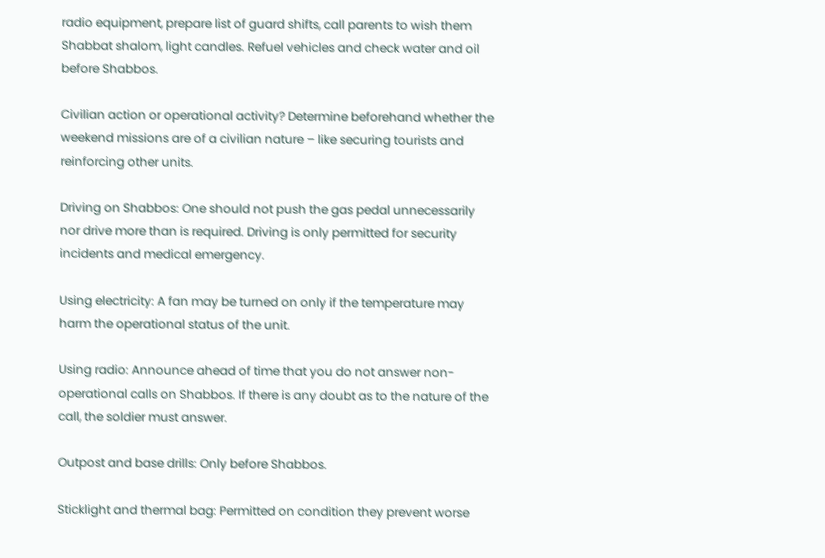radio equipment, prepare list of guard shifts, call parents to wish them Shabbat shalom, light candles. Refuel vehicles and check water and oil before Shabbos.

Civilian action or operational activity? Determine beforehand whether the weekend missions are of a civilian nature – like securing tourists and reinforcing other units.

Driving on Shabbos: One should not push the gas pedal unnecessarily nor drive more than is required. Driving is only permitted for security incidents and medical emergency.

Using electricity: A fan may be turned on only if the temperature may harm the operational status of the unit.

Using radio: Announce ahead of time that you do not answer non-operational calls on Shabbos. If there is any doubt as to the nature of the call, the soldier must answer.

Outpost and base drills: Only before Shabbos.

Sticklight and thermal bag: Permitted on condition they prevent worse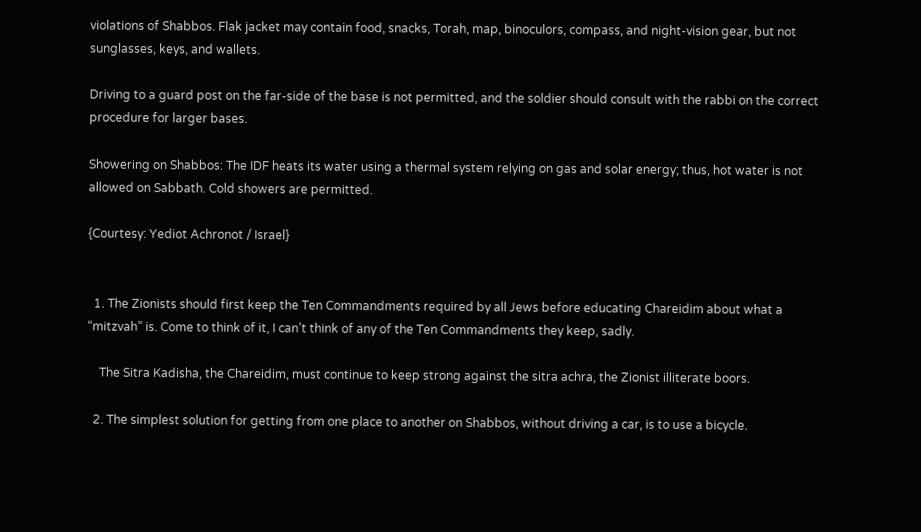violations of Shabbos. Flak jacket may contain food, snacks, Torah, map, binoculors, compass, and night-vision gear, but not sunglasses, keys, and wallets.

Driving to a guard post on the far-side of the base is not permitted, and the soldier should consult with the rabbi on the correct procedure for larger bases.

Showering on Shabbos: The IDF heats its water using a thermal system relying on gas and solar energy; thus, hot water is not allowed on Sabbath. Cold showers are permitted.

{Courtesy: Yediot Achronot / Israel}


  1. The Zionists should first keep the Ten Commandments required by all Jews before educating Chareidim about what a “mitzvah” is. Come to think of it, I can’t think of any of the Ten Commandments they keep, sadly.

    The Sitra Kadisha, the Chareidim, must continue to keep strong against the sitra achra, the Zionist illiterate boors.

  2. The simplest solution for getting from one place to another on Shabbos, without driving a car, is to use a bicycle.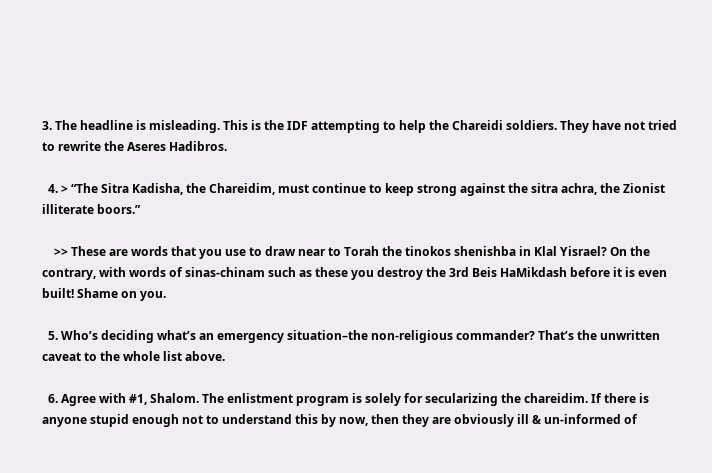3. The headline is misleading. This is the IDF attempting to help the Chareidi soldiers. They have not tried to rewrite the Aseres Hadibros.

  4. > “The Sitra Kadisha, the Chareidim, must continue to keep strong against the sitra achra, the Zionist illiterate boors.”

    >> These are words that you use to draw near to Torah the tinokos shenishba in Klal Yisrael? On the contrary, with words of sinas-chinam such as these you destroy the 3rd Beis HaMikdash before it is even built! Shame on you.

  5. Who’s deciding what’s an emergency situation–the non-religious commander? That’s the unwritten caveat to the whole list above.

  6. Agree with #1, Shalom. The enlistment program is solely for secularizing the chareidim. If there is anyone stupid enough not to understand this by now, then they are obviously ill & un-informed of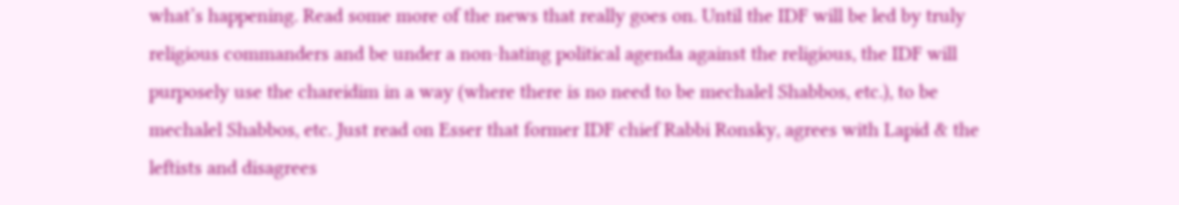what’s happening. Read some more of the news that really goes on. Until the IDF will be led by truly religious commanders and be under a non-hating political agenda against the religious, the IDF will purposely use the chareidim in a way (where there is no need to be mechalel Shabbos, etc.), to be mechalel Shabbos, etc. Just read on Esser that former IDF chief Rabbi Ronsky, agrees with Lapid & the leftists and disagrees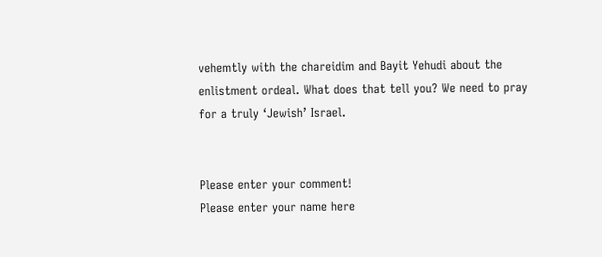vehemtly with the chareidim and Bayit Yehudi about the enlistment ordeal. What does that tell you? We need to pray for a truly ‘Jewish’ Israel.


Please enter your comment!
Please enter your name here